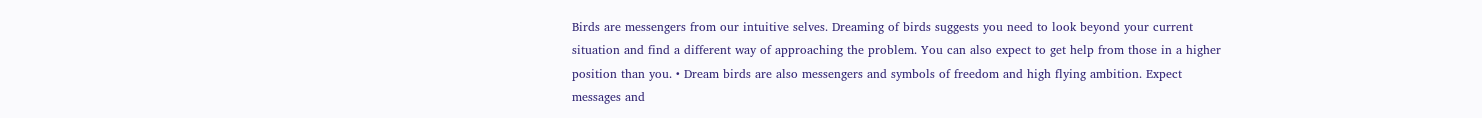Birds are messengers from our intuitive selves. Dreaming of birds suggests you need to look beyond your current situation and find a different way of approaching the problem. You can also expect to get help from those in a higher position than you. • Dream birds are also messengers and symbols of freedom and high flying ambition. Expect messages and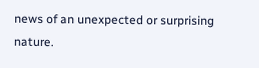news of an unexpected or surprising nature.